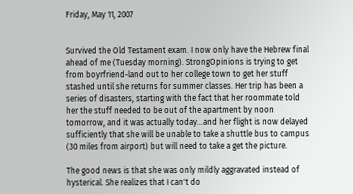Friday, May 11, 2007


Survived the Old Testament exam. I now only have the Hebrew final ahead of me (Tuesday morning). StrongOpinions is trying to get from boyrfriend-land out to her college town to get her stuff stashed until she returns for summer classes. Her trip has been a series of disasters, starting with the fact that her roommate told her the stuff needed to be out of the apartment by noon tomorrow, and it was actually today...and her flight is now delayed sufficiently that she will be unable to take a shuttle bus to campus (30 miles from airport) but will need to take a get the picture.

The good news is that she was only mildly aggravated instead of hysterical. She realizes that I can't do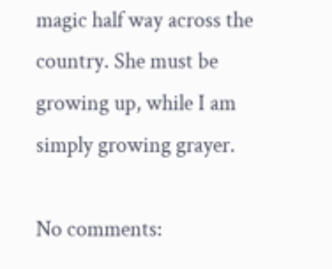magic half way across the country. She must be growing up, while I am simply growing grayer.

No comments: